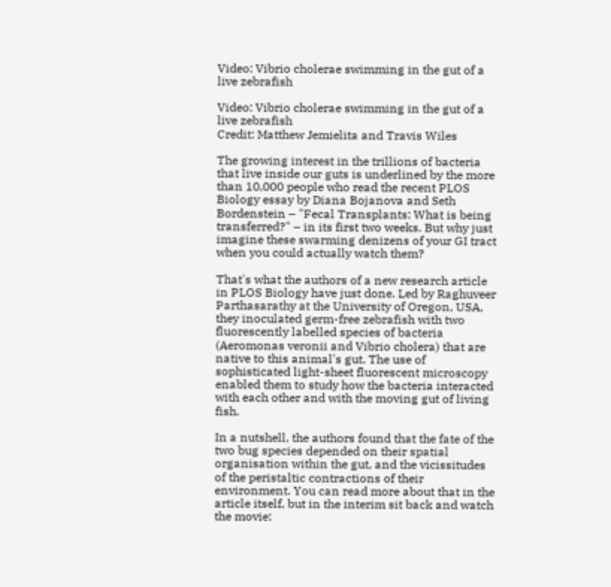Video: Vibrio cholerae swimming in the gut of a live zebrafish

Video: Vibrio cholerae swimming in the gut of a live zebrafish
Credit: Matthew Jemielita and Travis Wiles

The growing interest in the trillions of bacteria that live inside our guts is underlined by the more than 10,000 people who read the recent PLOS Biology essay by Diana Bojanova and Seth Bordenstein – "Fecal Transplants: What is being transferred?" – in its first two weeks. But why just imagine these swarming denizens of your GI tract when you could actually watch them?

That's what the authors of a new research article in PLOS Biology have just done. Led by Raghuveer Parthasarathy at the University of Oregon, USA, they inoculated germ-free zebrafish with two fluorescently labelled species of bacteria (Aeromonas veronii and Vibrio cholera) that are native to this animal's gut. The use of sophisticated light-sheet fluorescent microscopy enabled them to study how the bacteria interacted with each other and with the moving gut of living fish.

In a nutshell, the authors found that the fate of the two bug species depended on their spatial organisation within the gut, and the vicissitudes of the peristaltic contractions of their environment. You can read more about that in the article itself, but in the interim sit back and watch the movie: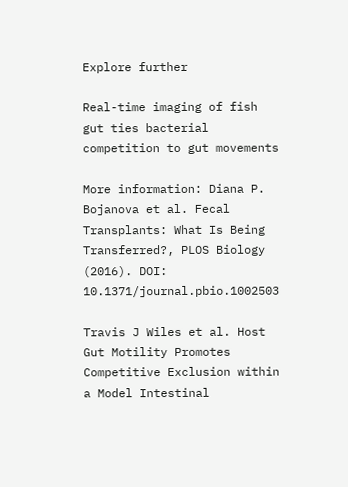Explore further

Real-time imaging of fish gut ties bacterial competition to gut movements

More information: Diana P. Bojanova et al. Fecal Transplants: What Is Being Transferred?, PLOS Biology (2016). DOI: 10.1371/journal.pbio.1002503

Travis J Wiles et al. Host Gut Motility Promotes Competitive Exclusion within a Model Intestinal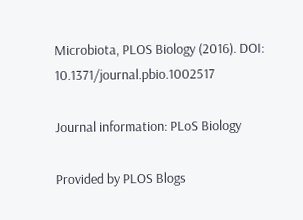Microbiota, PLOS Biology (2016). DOI: 10.1371/journal.pbio.1002517

Journal information: PLoS Biology

Provided by PLOS Blogs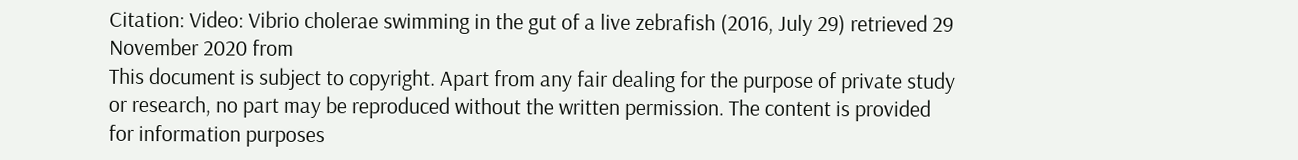Citation: Video: Vibrio cholerae swimming in the gut of a live zebrafish (2016, July 29) retrieved 29 November 2020 from
This document is subject to copyright. Apart from any fair dealing for the purpose of private study or research, no part may be reproduced without the written permission. The content is provided for information purposes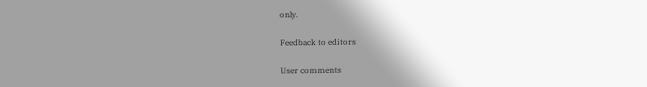only.

Feedback to editors

User comments